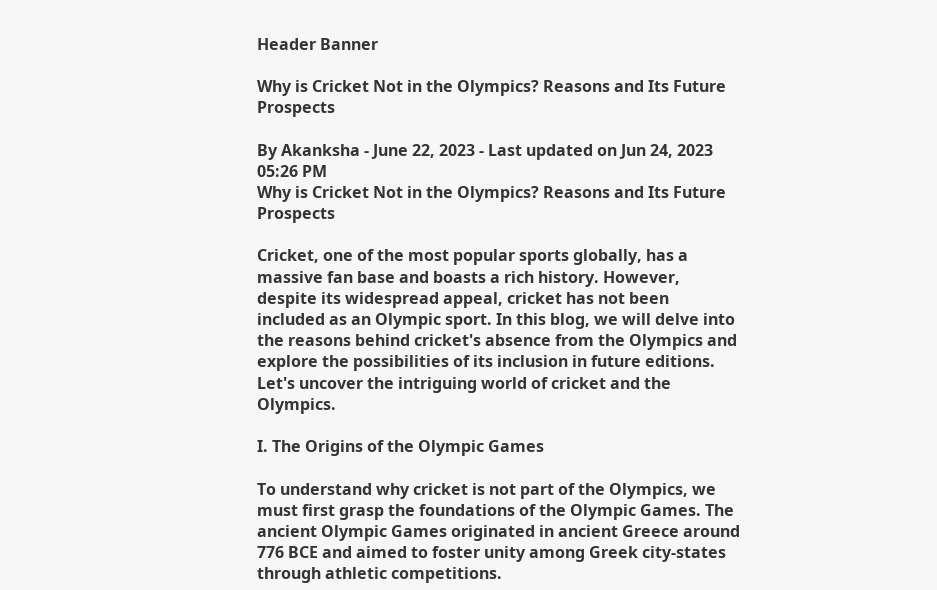Header Banner

Why is Cricket Not in the Olympics? Reasons and Its Future Prospects

By Akanksha - June 22, 2023 - Last updated on Jun 24, 2023 05:26 PM
Why is Cricket Not in the Olympics? Reasons and Its Future Prospects

Cricket, one of the most popular sports globally, has a massive fan base and boasts a rich history. However, despite its widespread appeal, cricket has not been included as an Olympic sport. In this blog, we will delve into the reasons behind cricket's absence from the Olympics and explore the possibilities of its inclusion in future editions. Let's uncover the intriguing world of cricket and the Olympics.

I. The Origins of the Olympic Games

To understand why cricket is not part of the Olympics, we must first grasp the foundations of the Olympic Games. The ancient Olympic Games originated in ancient Greece around 776 BCE and aimed to foster unity among Greek city-states through athletic competitions.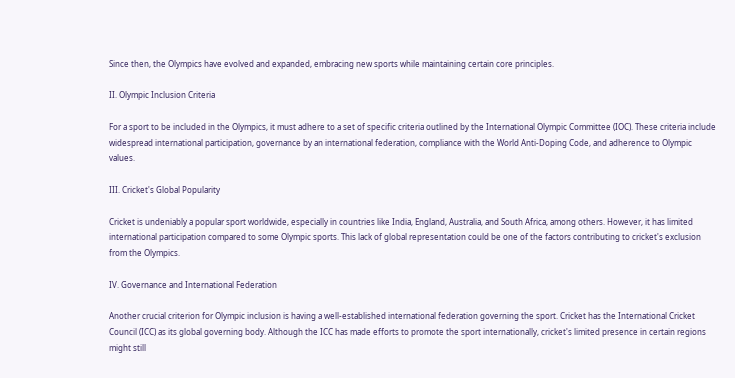Since then, the Olympics have evolved and expanded, embracing new sports while maintaining certain core principles.

II. Olympic Inclusion Criteria

For a sport to be included in the Olympics, it must adhere to a set of specific criteria outlined by the International Olympic Committee (IOC). These criteria include widespread international participation, governance by an international federation, compliance with the World Anti-Doping Code, and adherence to Olympic values.

III. Cricket's Global Popularity

Cricket is undeniably a popular sport worldwide, especially in countries like India, England, Australia, and South Africa, among others. However, it has limited international participation compared to some Olympic sports. This lack of global representation could be one of the factors contributing to cricket's exclusion from the Olympics.

IV. Governance and International Federation

Another crucial criterion for Olympic inclusion is having a well-established international federation governing the sport. Cricket has the International Cricket Council (ICC) as its global governing body. Although the ICC has made efforts to promote the sport internationally, cricket's limited presence in certain regions might still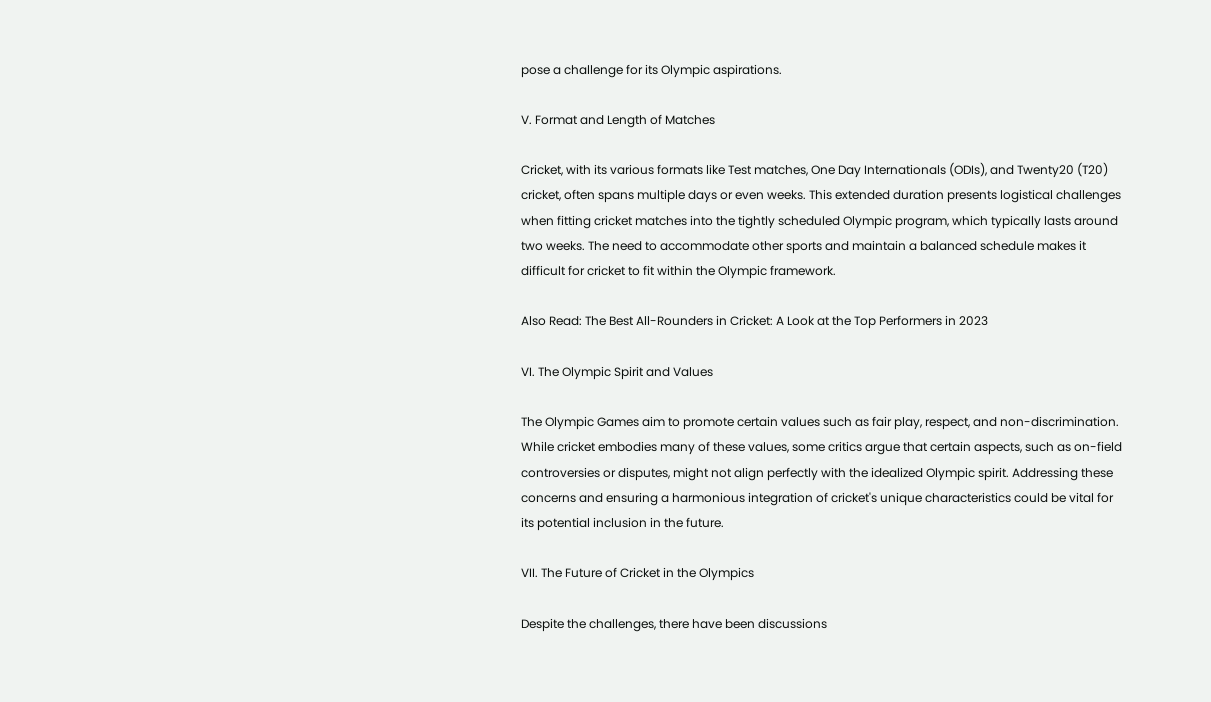pose a challenge for its Olympic aspirations.

V. Format and Length of Matches

Cricket, with its various formats like Test matches, One Day Internationals (ODIs), and Twenty20 (T20) cricket, often spans multiple days or even weeks. This extended duration presents logistical challenges when fitting cricket matches into the tightly scheduled Olympic program, which typically lasts around two weeks. The need to accommodate other sports and maintain a balanced schedule makes it difficult for cricket to fit within the Olympic framework.

Also Read: The Best All-Rounders in Cricket: A Look at the Top Performers in 2023

VI. The Olympic Spirit and Values

The Olympic Games aim to promote certain values such as fair play, respect, and non-discrimination. While cricket embodies many of these values, some critics argue that certain aspects, such as on-field controversies or disputes, might not align perfectly with the idealized Olympic spirit. Addressing these concerns and ensuring a harmonious integration of cricket's unique characteristics could be vital for its potential inclusion in the future.

VII. The Future of Cricket in the Olympics

Despite the challenges, there have been discussions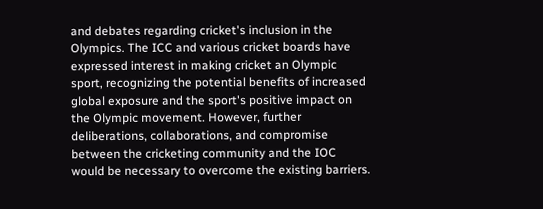and debates regarding cricket's inclusion in the Olympics. The ICC and various cricket boards have expressed interest in making cricket an Olympic sport, recognizing the potential benefits of increased global exposure and the sport's positive impact on the Olympic movement. However, further deliberations, collaborations, and compromise between the cricketing community and the IOC would be necessary to overcome the existing barriers.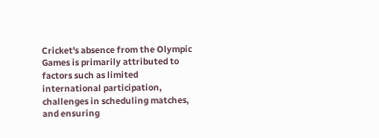Cricket's absence from the Olympic Games is primarily attributed to factors such as limited international participation, challenges in scheduling matches, and ensuring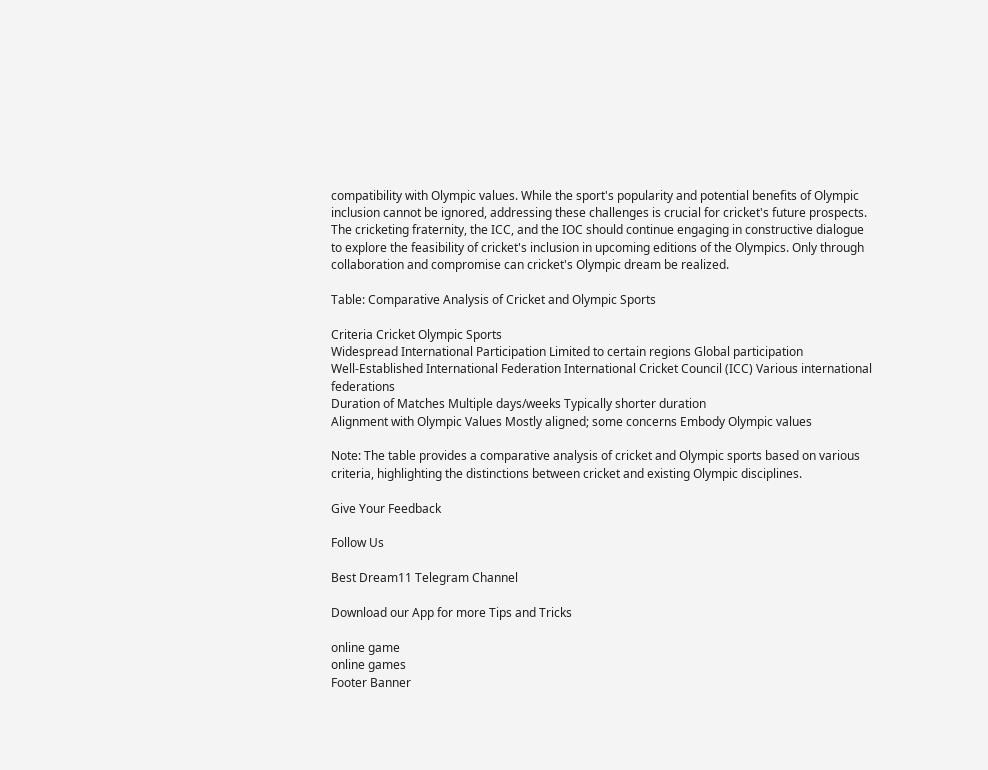compatibility with Olympic values. While the sport's popularity and potential benefits of Olympic inclusion cannot be ignored, addressing these challenges is crucial for cricket's future prospects. The cricketing fraternity, the ICC, and the IOC should continue engaging in constructive dialogue to explore the feasibility of cricket's inclusion in upcoming editions of the Olympics. Only through collaboration and compromise can cricket's Olympic dream be realized.

Table: Comparative Analysis of Cricket and Olympic Sports

Criteria Cricket Olympic Sports
Widespread International Participation Limited to certain regions Global participation
Well-Established International Federation International Cricket Council (ICC) Various international federations
Duration of Matches Multiple days/weeks Typically shorter duration
Alignment with Olympic Values Mostly aligned; some concerns Embody Olympic values

Note: The table provides a comparative analysis of cricket and Olympic sports based on various criteria, highlighting the distinctions between cricket and existing Olympic disciplines.

Give Your Feedback

Follow Us

Best Dream11 Telegram Channel

Download our App for more Tips and Tricks

online game
online games
Footer Banner